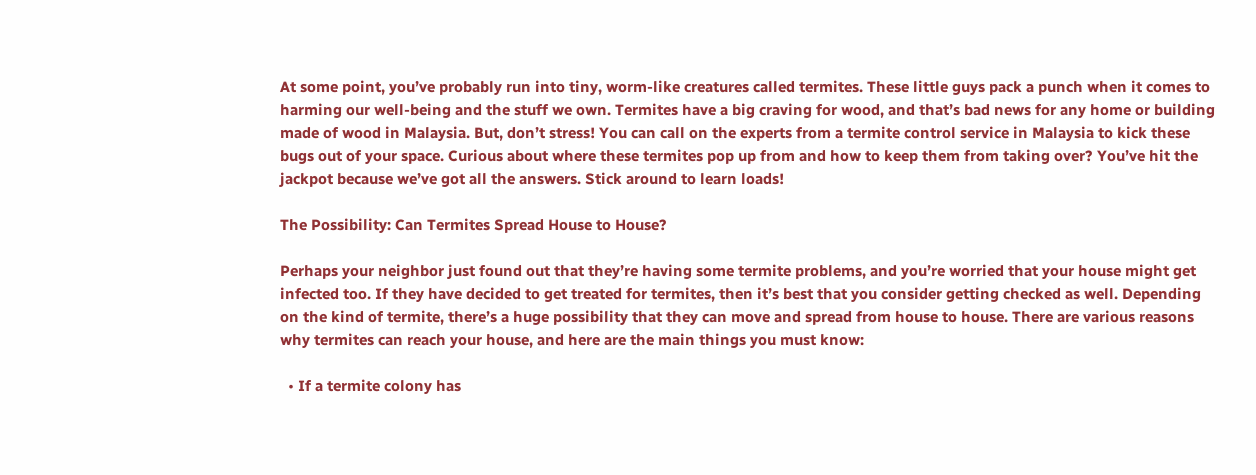At some point, you’ve probably run into tiny, worm-like creatures called termites. These little guys pack a punch when it comes to harming our well-being and the stuff we own. Termites have a big craving for wood, and that’s bad news for any home or building made of wood in Malaysia. But, don’t stress! You can call on the experts from a termite control service in Malaysia to kick these bugs out of your space. Curious about where these termites pop up from and how to keep them from taking over? You’ve hit the jackpot because we’ve got all the answers. Stick around to learn loads!

The Possibility: Can Termites Spread House to House?

Perhaps your neighbor just found out that they’re having some termite problems, and you’re worried that your house might get infected too. If they have decided to get treated for termites, then it’s best that you consider getting checked as well. Depending on the kind of termite, there’s a huge possibility that they can move and spread from house to house. There are various reasons why termites can reach your house, and here are the main things you must know:

  • If a termite colony has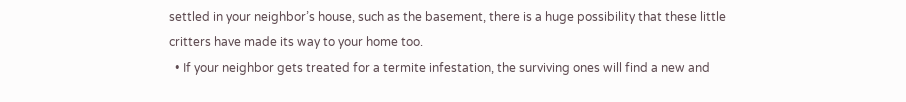settled in your neighbor’s house, such as the basement, there is a huge possibility that these little critters have made its way to your home too.
  • If your neighbor gets treated for a termite infestation, the surviving ones will find a new and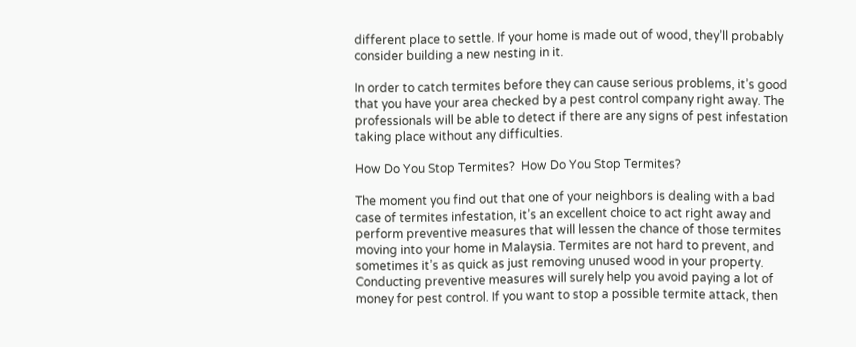different place to settle. If your home is made out of wood, they’ll probably consider building a new nesting in it.

In order to catch termites before they can cause serious problems, it’s good that you have your area checked by a pest control company right away. The professionals will be able to detect if there are any signs of pest infestation taking place without any difficulties.

How Do You Stop Termites?  How Do You Stop Termites?

The moment you find out that one of your neighbors is dealing with a bad case of termites infestation, it’s an excellent choice to act right away and perform preventive measures that will lessen the chance of those termites moving into your home in Malaysia. Termites are not hard to prevent, and sometimes it’s as quick as just removing unused wood in your property. Conducting preventive measures will surely help you avoid paying a lot of money for pest control. If you want to stop a possible termite attack, then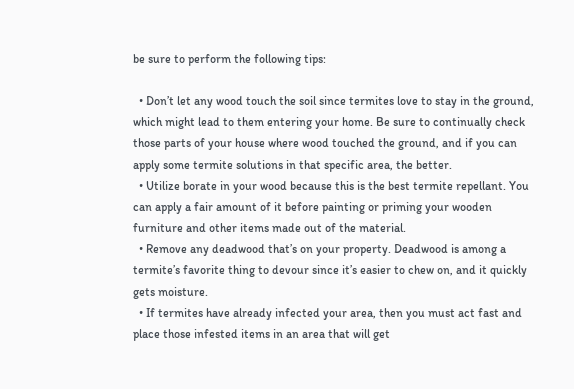be sure to perform the following tips:

  • Don’t let any wood touch the soil since termites love to stay in the ground, which might lead to them entering your home. Be sure to continually check those parts of your house where wood touched the ground, and if you can apply some termite solutions in that specific area, the better.
  • Utilize borate in your wood because this is the best termite repellant. You can apply a fair amount of it before painting or priming your wooden furniture and other items made out of the material.
  • Remove any deadwood that’s on your property. Deadwood is among a termite’s favorite thing to devour since it’s easier to chew on, and it quickly gets moisture.
  • If termites have already infected your area, then you must act fast and place those infested items in an area that will get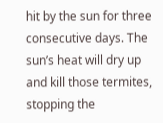hit by the sun for three consecutive days. The sun’s heat will dry up and kill those termites, stopping the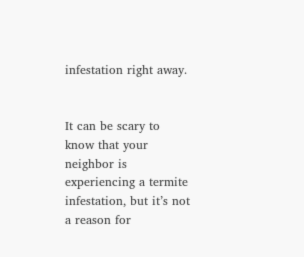infestation right away.


It can be scary to know that your neighbor is experiencing a termite infestation, but it’s not a reason for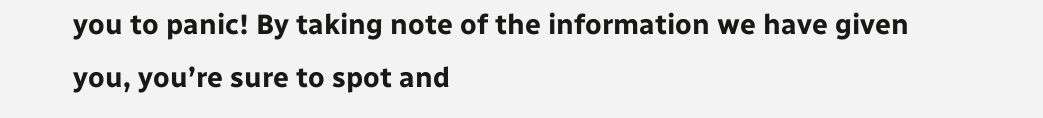you to panic! By taking note of the information we have given you, you’re sure to spot and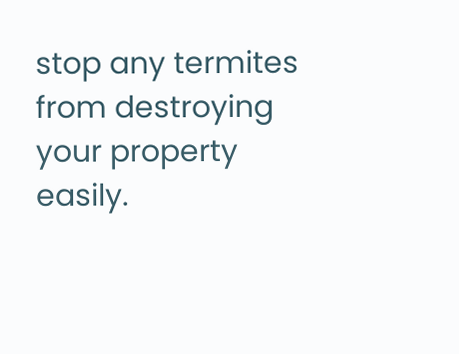stop any termites from destroying your property easily.